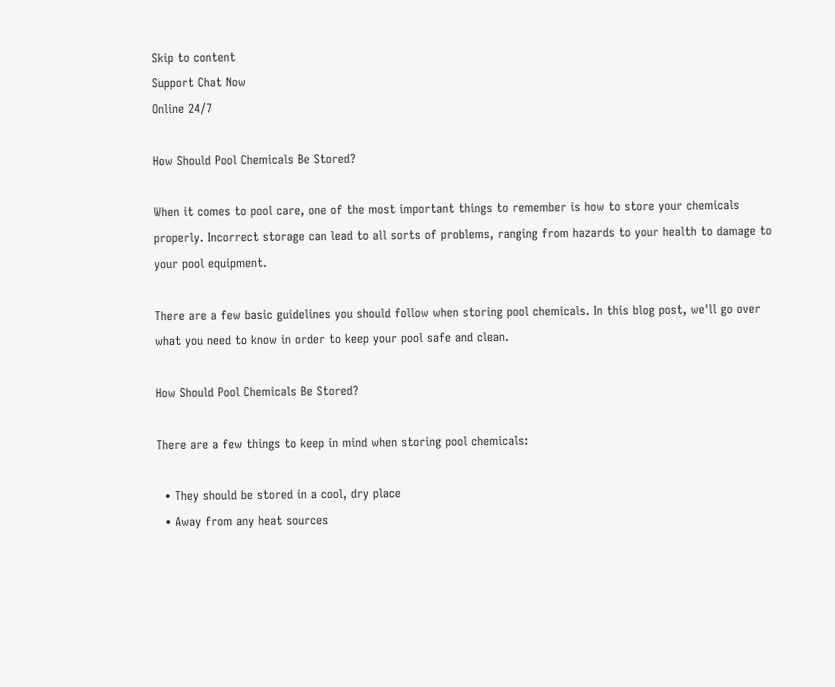Skip to content
Support Chat Now
Online 24/7

How Should Pool Chemicals Be Stored?

When it comes to pool care, one of the most important things to remember is how to store your chemicals properly. Incorrect storage can lead to all sorts of problems, ranging from hazards to your health to damage to your pool equipment.

There are a few basic guidelines you should follow when storing pool chemicals. In this blog post, we'll go over what you need to know in order to keep your pool safe and clean.

How Should Pool Chemicals Be Stored?

There are a few things to keep in mind when storing pool chemicals:

  • They should be stored in a cool, dry place
  • Away from any heat sources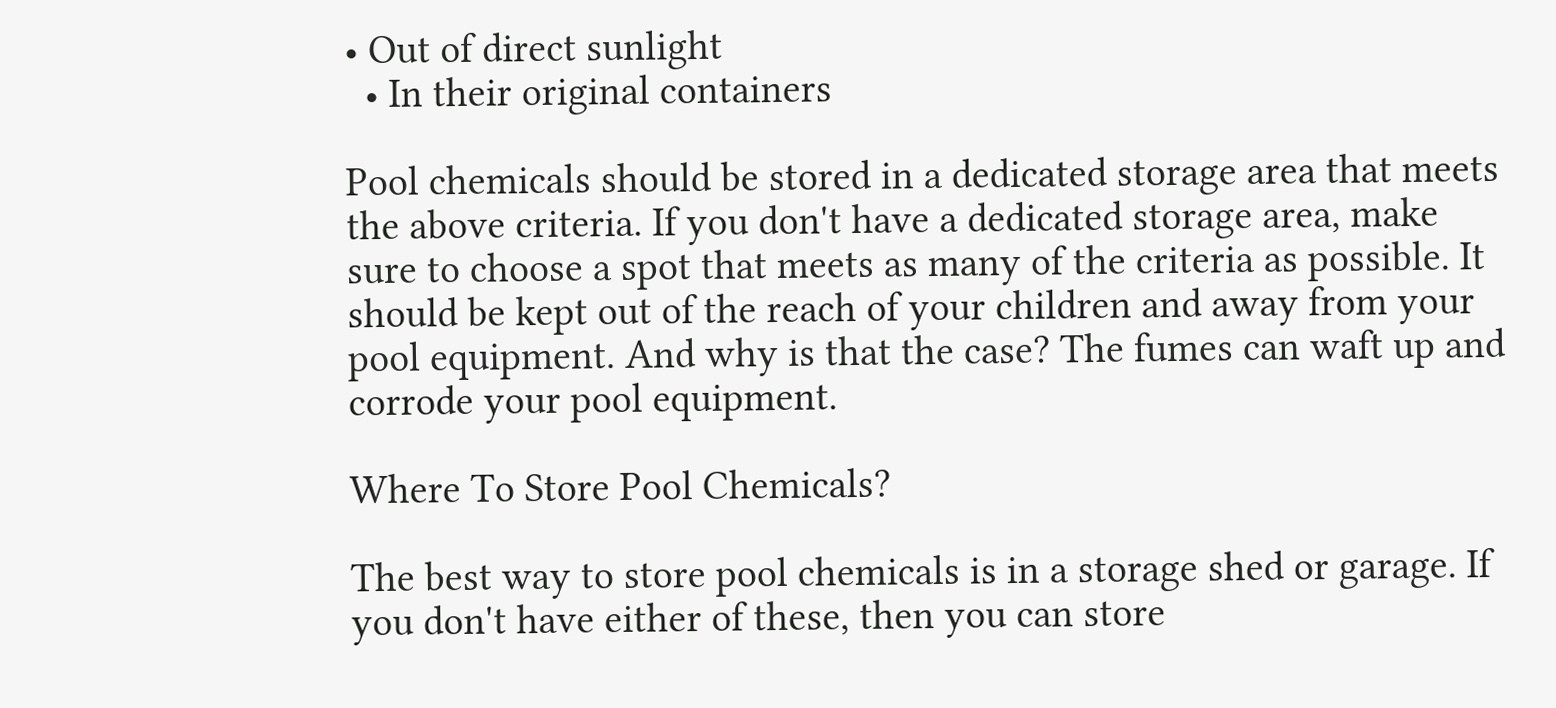• Out of direct sunlight
  • In their original containers

Pool chemicals should be stored in a dedicated storage area that meets the above criteria. If you don't have a dedicated storage area, make sure to choose a spot that meets as many of the criteria as possible. It should be kept out of the reach of your children and away from your pool equipment. And why is that the case? The fumes can waft up and corrode your pool equipment.

Where To Store Pool Chemicals?

The best way to store pool chemicals is in a storage shed or garage. If you don't have either of these, then you can store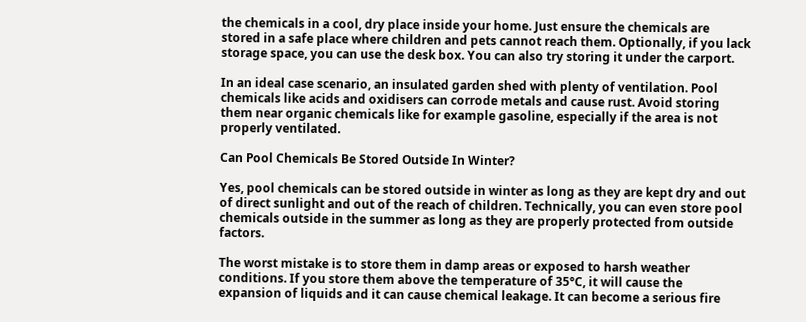the chemicals in a cool, dry place inside your home. Just ensure the chemicals are stored in a safe place where children and pets cannot reach them. Optionally, if you lack storage space, you can use the desk box. You can also try storing it under the carport.

In an ideal case scenario, an insulated garden shed with plenty of ventilation. Pool chemicals like acids and oxidisers can corrode metals and cause rust. Avoid storing them near organic chemicals like for example gasoline, especially if the area is not properly ventilated.

Can Pool Chemicals Be Stored Outside In Winter?

Yes, pool chemicals can be stored outside in winter as long as they are kept dry and out of direct sunlight and out of the reach of children. Technically, you can even store pool chemicals outside in the summer as long as they are properly protected from outside factors.

The worst mistake is to store them in damp areas or exposed to harsh weather conditions. If you store them above the temperature of 35°C, it will cause the expansion of liquids and it can cause chemical leakage. It can become a serious fire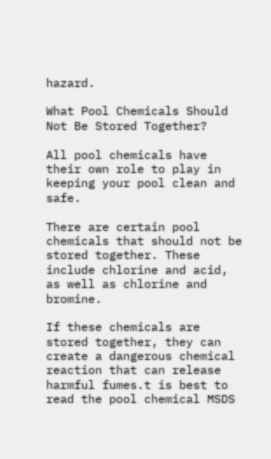hazard.

What Pool Chemicals Should Not Be Stored Together?

All pool chemicals have their own role to play in keeping your pool clean and safe.

There are certain pool chemicals that should not be stored together. These include chlorine and acid, as well as chlorine and bromine.

If these chemicals are stored together, they can create a dangerous chemical reaction that can release harmful fumes.t is best to read the pool chemical MSDS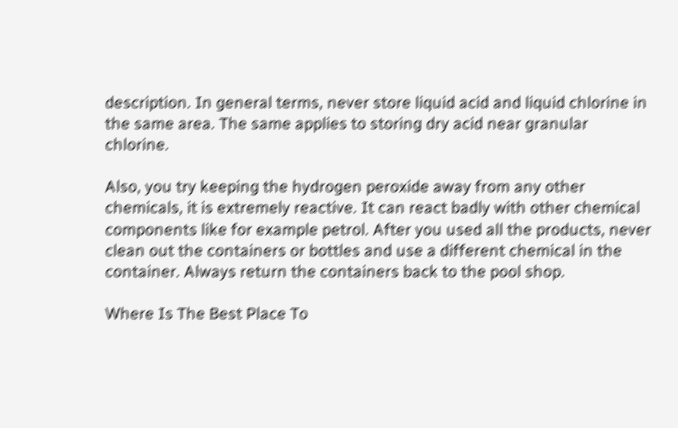description. In general terms, never store liquid acid and liquid chlorine in the same area. The same applies to storing dry acid near granular chlorine.

Also, you try keeping the hydrogen peroxide away from any other chemicals, it is extremely reactive. It can react badly with other chemical components like for example petrol. After you used all the products, never clean out the containers or bottles and use a different chemical in the container. Always return the containers back to the pool shop.

Where Is The Best Place To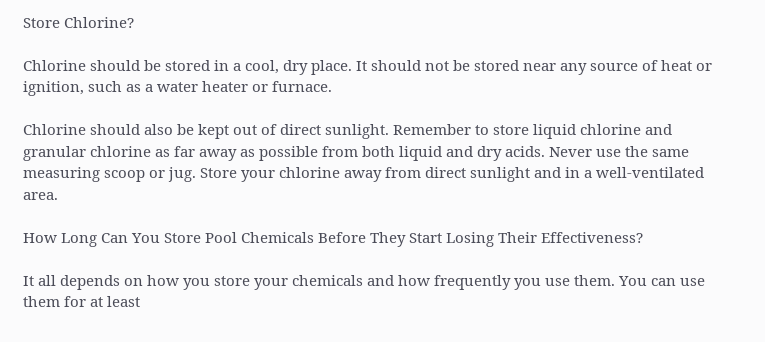Store Chlorine?

Chlorine should be stored in a cool, dry place. It should not be stored near any source of heat or ignition, such as a water heater or furnace.

Chlorine should also be kept out of direct sunlight. Remember to store liquid chlorine and granular chlorine as far away as possible from both liquid and dry acids. Never use the same measuring scoop or jug. Store your chlorine away from direct sunlight and in a well-ventilated area.

How Long Can You Store Pool Chemicals Before They Start Losing Their Effectiveness?

It all depends on how you store your chemicals and how frequently you use them. You can use them for at least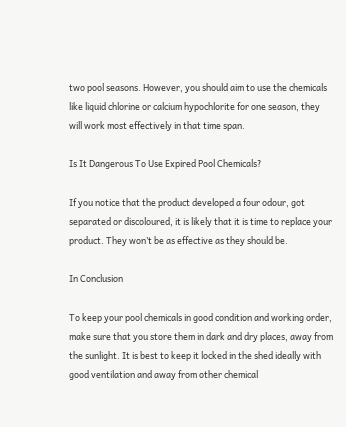two pool seasons. However, you should aim to use the chemicals like liquid chlorine or calcium hypochlorite for one season, they will work most effectively in that time span.

Is It Dangerous To Use Expired Pool Chemicals?

If you notice that the product developed a four odour, got separated or discoloured, it is likely that it is time to replace your product. They won’t be as effective as they should be.

In Conclusion

To keep your pool chemicals in good condition and working order, make sure that you store them in dark and dry places, away from the sunlight. It is best to keep it locked in the shed ideally with good ventilation and away from other chemical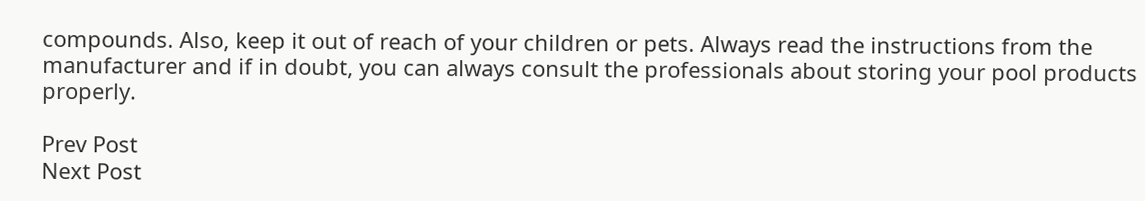compounds. Also, keep it out of reach of your children or pets. Always read the instructions from the manufacturer and if in doubt, you can always consult the professionals about storing your pool products properly.

Prev Post
Next Post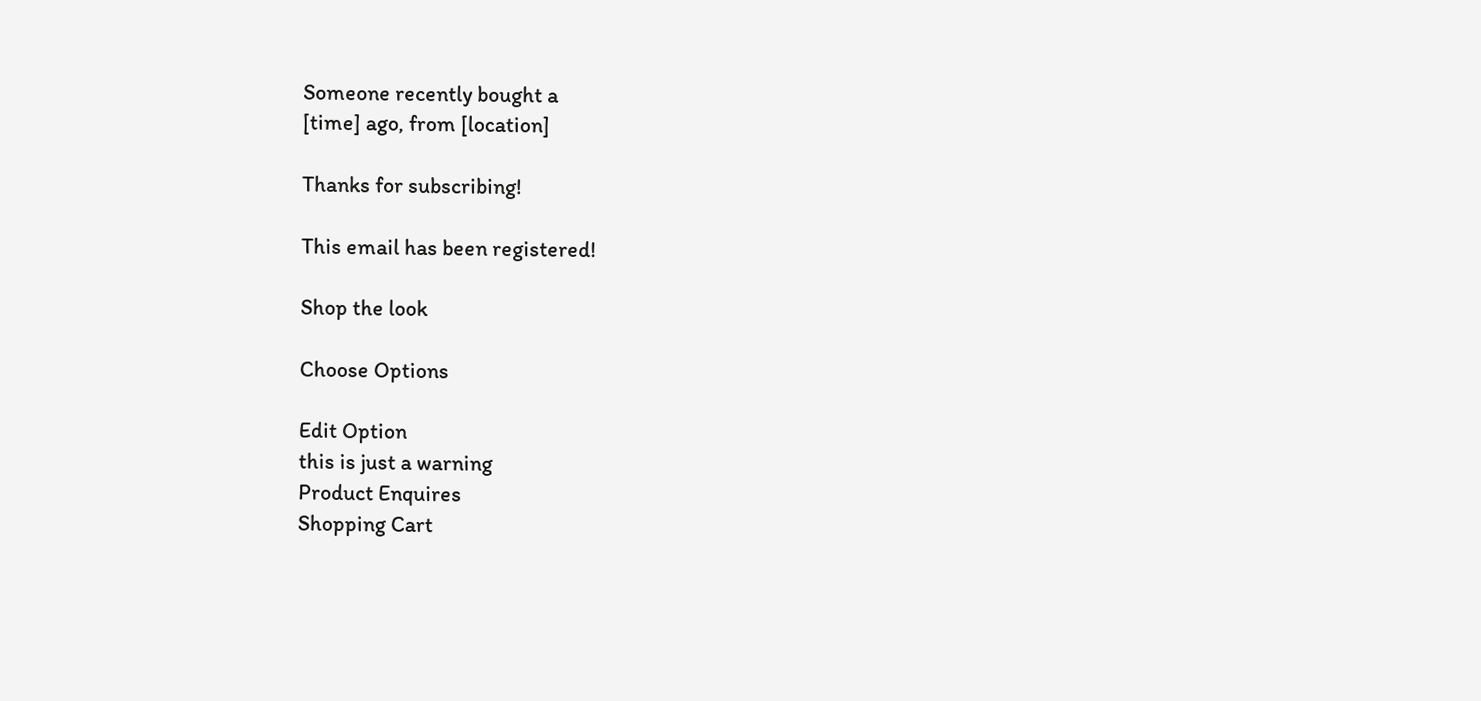Someone recently bought a
[time] ago, from [location]

Thanks for subscribing!

This email has been registered!

Shop the look

Choose Options

Edit Option
this is just a warning
Product Enquires
Shopping Cart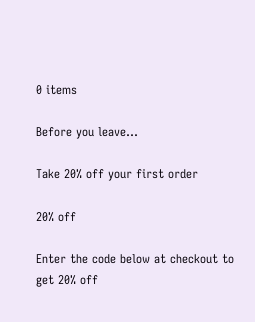0 items

Before you leave...

Take 20% off your first order

20% off

Enter the code below at checkout to get 20% off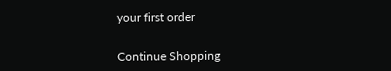your first order


Continue Shopping